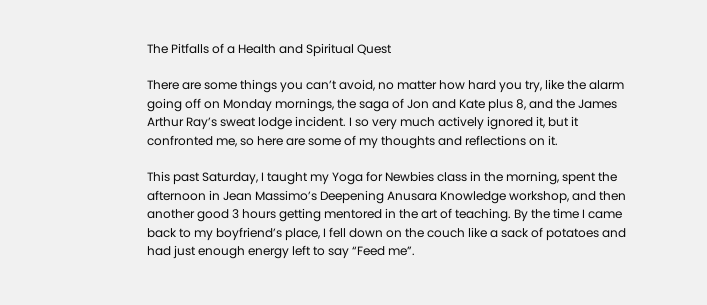The Pitfalls of a Health and Spiritual Quest

There are some things you can’t avoid, no matter how hard you try, like the alarm going off on Monday mornings, the saga of Jon and Kate plus 8, and the James Arthur Ray’s sweat lodge incident. I so very much actively ignored it, but it confronted me, so here are some of my thoughts and reflections on it.

This past Saturday, I taught my Yoga for Newbies class in the morning, spent the afternoon in Jean Massimo’s Deepening Anusara Knowledge workshop, and then another good 3 hours getting mentored in the art of teaching. By the time I came back to my boyfriend’s place, I fell down on the couch like a sack of potatoes and had just enough energy left to say “Feed me”.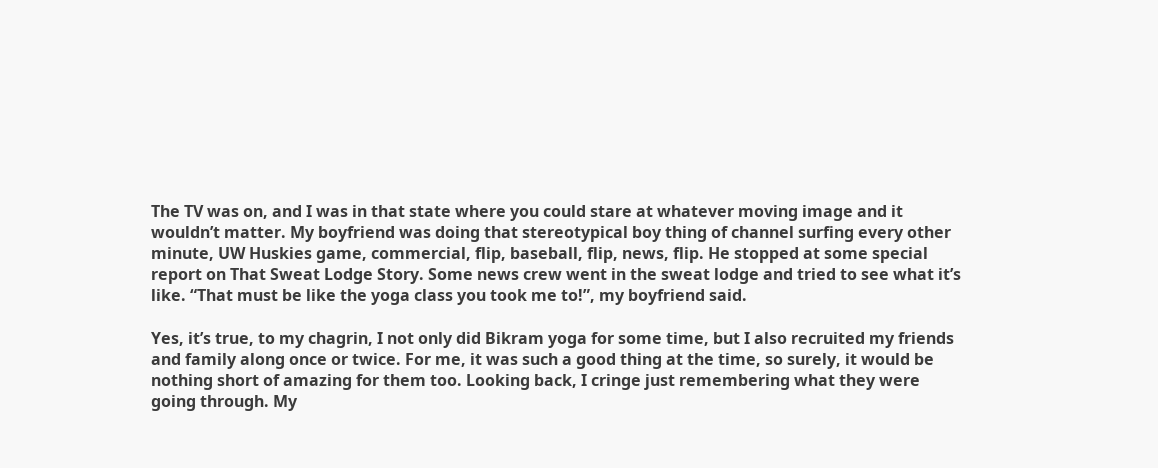The TV was on, and I was in that state where you could stare at whatever moving image and it wouldn’t matter. My boyfriend was doing that stereotypical boy thing of channel surfing every other minute, UW Huskies game, commercial, flip, baseball, flip, news, flip. He stopped at some special report on That Sweat Lodge Story. Some news crew went in the sweat lodge and tried to see what it’s like. “That must be like the yoga class you took me to!”, my boyfriend said.

Yes, it’s true, to my chagrin, I not only did Bikram yoga for some time, but I also recruited my friends and family along once or twice. For me, it was such a good thing at the time, so surely, it would be nothing short of amazing for them too. Looking back, I cringe just remembering what they were going through. My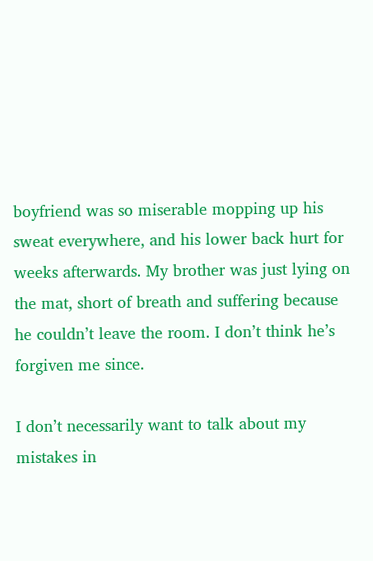boyfriend was so miserable mopping up his sweat everywhere, and his lower back hurt for weeks afterwards. My brother was just lying on the mat, short of breath and suffering because he couldn’t leave the room. I don’t think he’s forgiven me since.

I don’t necessarily want to talk about my mistakes in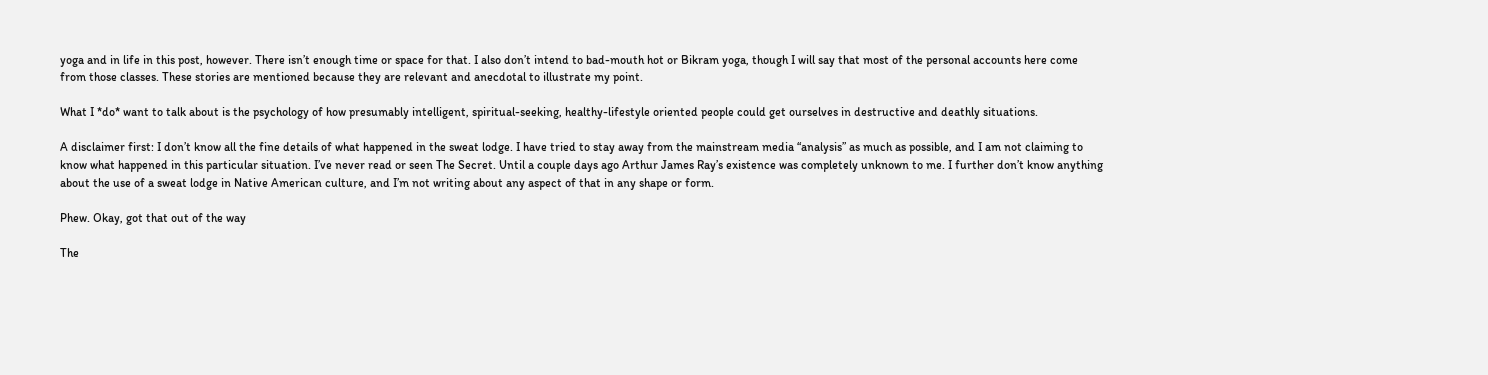yoga and in life in this post, however. There isn’t enough time or space for that. I also don’t intend to bad-mouth hot or Bikram yoga, though I will say that most of the personal accounts here come from those classes. These stories are mentioned because they are relevant and anecdotal to illustrate my point.

What I *do* want to talk about is the psychology of how presumably intelligent, spiritual-seeking, healthy-lifestyle oriented people could get ourselves in destructive and deathly situations.

A disclaimer first: I don’t know all the fine details of what happened in the sweat lodge. I have tried to stay away from the mainstream media “analysis” as much as possible, and I am not claiming to know what happened in this particular situation. I’ve never read or seen The Secret. Until a couple days ago Arthur James Ray’s existence was completely unknown to me. I further don’t know anything about the use of a sweat lodge in Native American culture, and I’m not writing about any aspect of that in any shape or form.

Phew. Okay, got that out of the way

The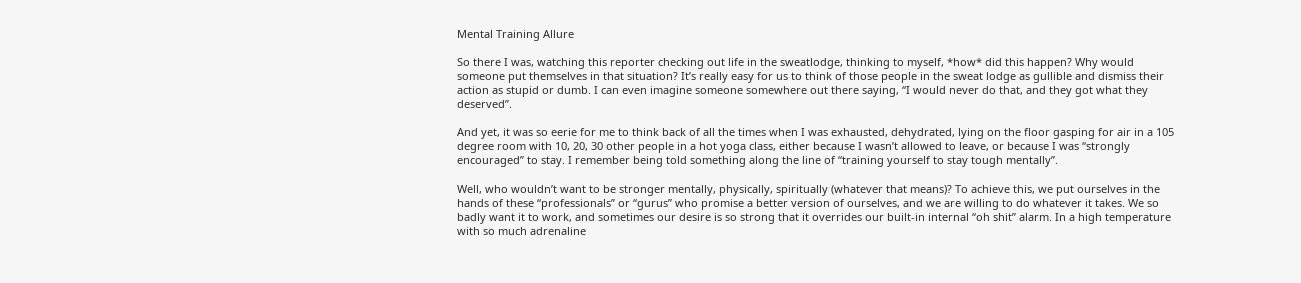Mental Training Allure

So there I was, watching this reporter checking out life in the sweatlodge, thinking to myself, *how* did this happen? Why would someone put themselves in that situation? It’s really easy for us to think of those people in the sweat lodge as gullible and dismiss their action as stupid or dumb. I can even imagine someone somewhere out there saying, “I would never do that, and they got what they deserved”.

And yet, it was so eerie for me to think back of all the times when I was exhausted, dehydrated, lying on the floor gasping for air in a 105 degree room with 10, 20, 30 other people in a hot yoga class, either because I wasn’t allowed to leave, or because I was “strongly encouraged” to stay. I remember being told something along the line of “training yourself to stay tough mentally”.

Well, who wouldn’t want to be stronger mentally, physically, spiritually (whatever that means)? To achieve this, we put ourselves in the hands of these “professionals” or “gurus” who promise a better version of ourselves, and we are willing to do whatever it takes. We so badly want it to work, and sometimes our desire is so strong that it overrides our built-in internal “oh shit” alarm. In a high temperature with so much adrenaline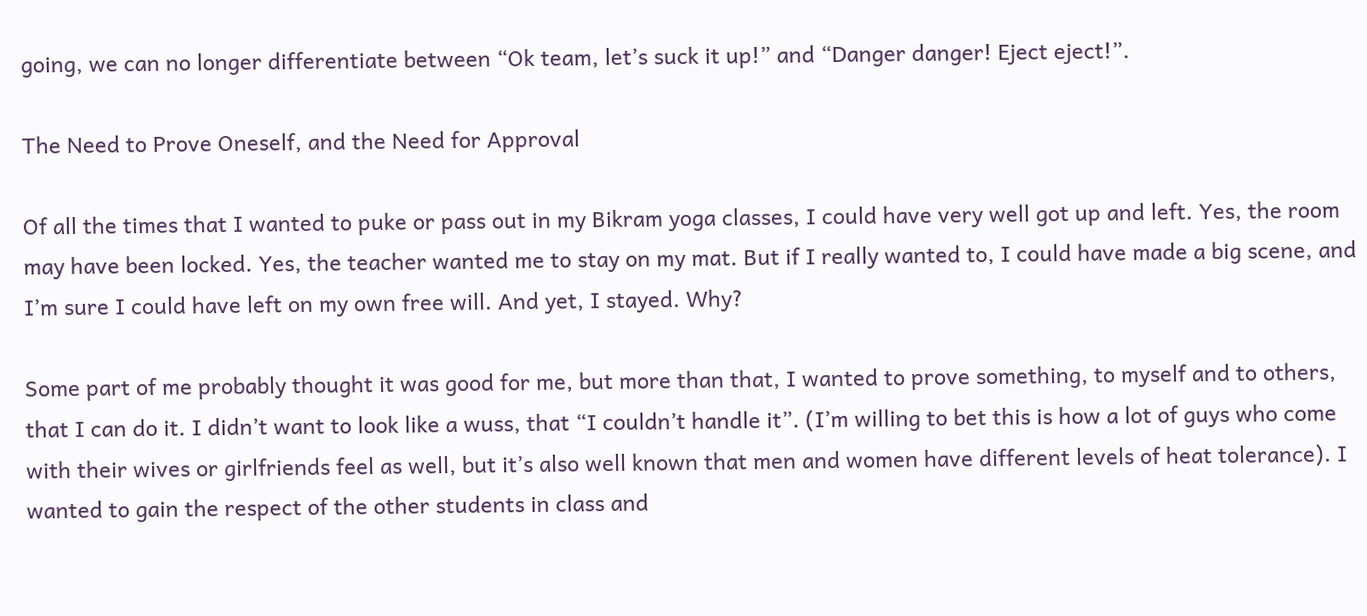going, we can no longer differentiate between “Ok team, let’s suck it up!” and “Danger danger! Eject eject!”.

The Need to Prove Oneself, and the Need for Approval

Of all the times that I wanted to puke or pass out in my Bikram yoga classes, I could have very well got up and left. Yes, the room may have been locked. Yes, the teacher wanted me to stay on my mat. But if I really wanted to, I could have made a big scene, and I’m sure I could have left on my own free will. And yet, I stayed. Why?

Some part of me probably thought it was good for me, but more than that, I wanted to prove something, to myself and to others, that I can do it. I didn’t want to look like a wuss, that “I couldn’t handle it”. (I’m willing to bet this is how a lot of guys who come with their wives or girlfriends feel as well, but it’s also well known that men and women have different levels of heat tolerance). I wanted to gain the respect of the other students in class and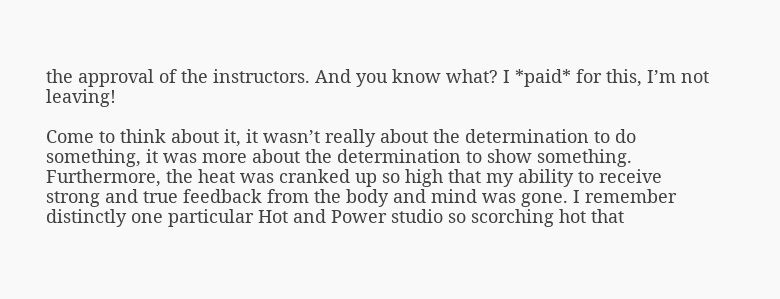the approval of the instructors. And you know what? I *paid* for this, I’m not leaving!

Come to think about it, it wasn’t really about the determination to do something, it was more about the determination to show something. Furthermore, the heat was cranked up so high that my ability to receive strong and true feedback from the body and mind was gone. I remember distinctly one particular Hot and Power studio so scorching hot that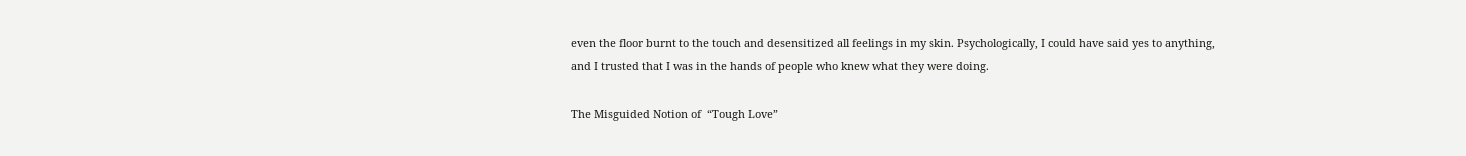even the floor burnt to the touch and desensitized all feelings in my skin. Psychologically, I could have said yes to anything, and I trusted that I was in the hands of people who knew what they were doing.

The Misguided Notion of  “Tough Love”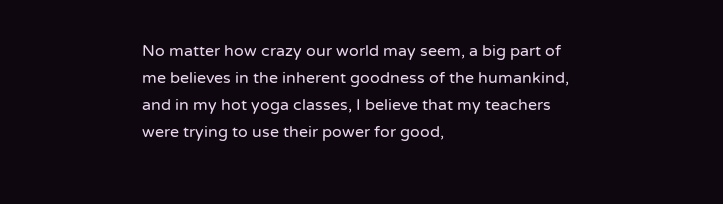No matter how crazy our world may seem, a big part of me believes in the inherent goodness of the humankind, and in my hot yoga classes, I believe that my teachers were trying to use their power for good,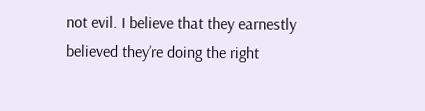not evil. I believe that they earnestly believed they’re doing the right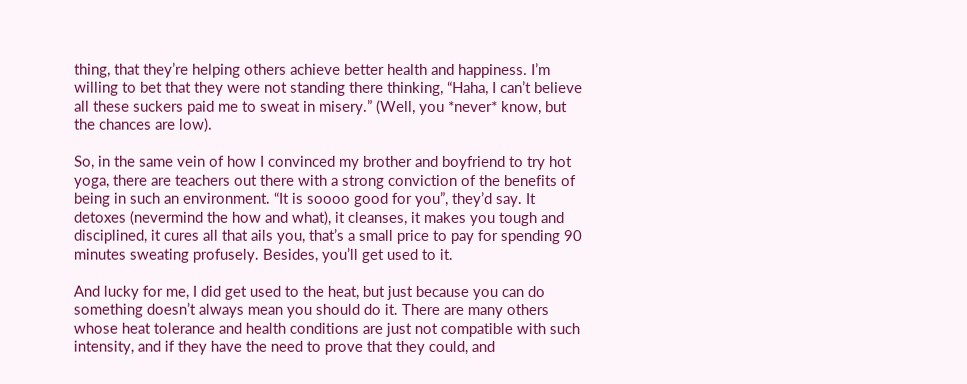thing, that they’re helping others achieve better health and happiness. I’m willing to bet that they were not standing there thinking, “Haha, I can’t believe all these suckers paid me to sweat in misery.” (Well, you *never* know, but the chances are low).

So, in the same vein of how I convinced my brother and boyfriend to try hot yoga, there are teachers out there with a strong conviction of the benefits of being in such an environment. “It is soooo good for you”, they’d say. It detoxes (nevermind the how and what), it cleanses, it makes you tough and disciplined, it cures all that ails you, that’s a small price to pay for spending 90 minutes sweating profusely. Besides, you’ll get used to it.

And lucky for me, I did get used to the heat, but just because you can do something doesn’t always mean you should do it. There are many others whose heat tolerance and health conditions are just not compatible with such intensity, and if they have the need to prove that they could, and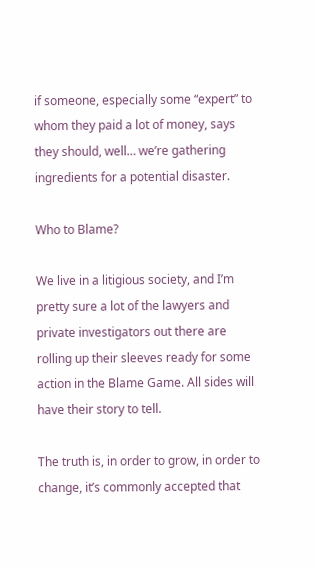if someone, especially some “expert” to whom they paid a lot of money, says they should, well… we’re gathering ingredients for a potential disaster.

Who to Blame?

We live in a litigious society, and I’m pretty sure a lot of the lawyers and private investigators out there are rolling up their sleeves ready for some action in the Blame Game. All sides will have their story to tell.

The truth is, in order to grow, in order to change, it’s commonly accepted that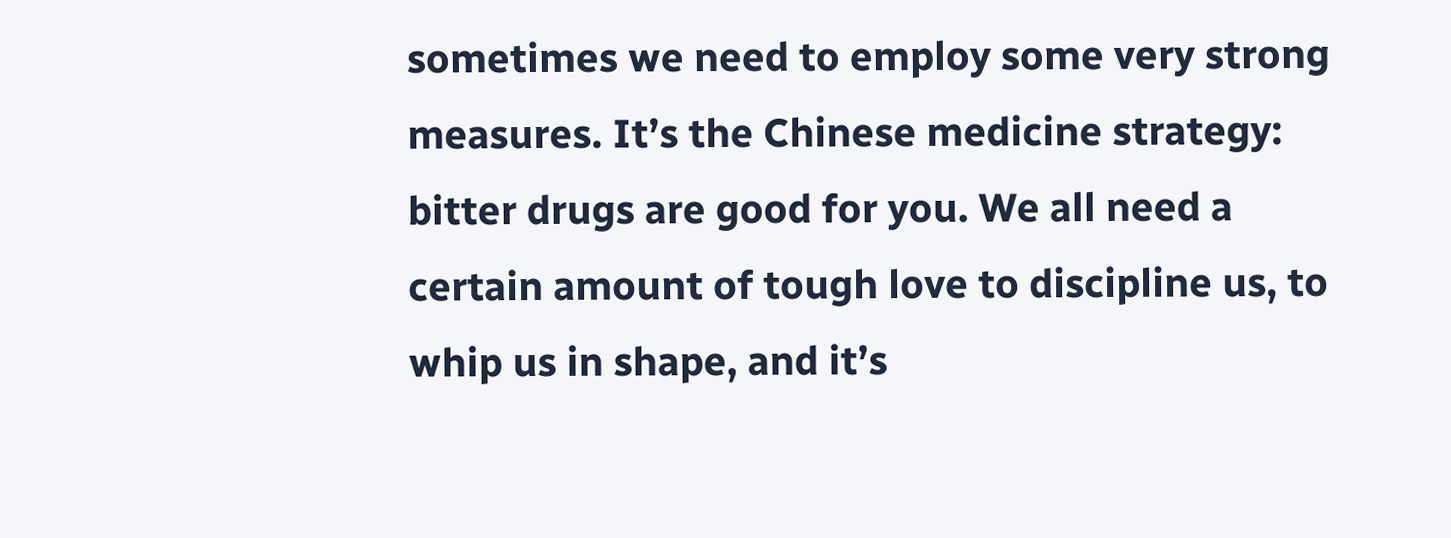sometimes we need to employ some very strong measures. It’s the Chinese medicine strategy: bitter drugs are good for you. We all need a certain amount of tough love to discipline us, to whip us in shape, and it’s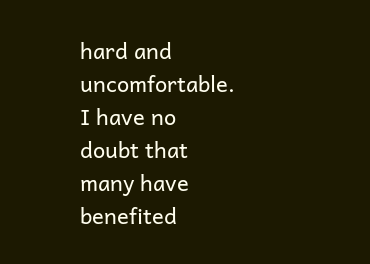hard and uncomfortable. I have no doubt that many have benefited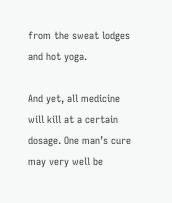from the sweat lodges and hot yoga.

And yet, all medicine will kill at a certain dosage. One man’s cure may very well be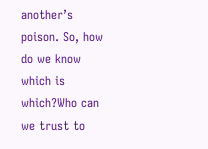another’s poison. So, how do we know which is which?Who can we trust to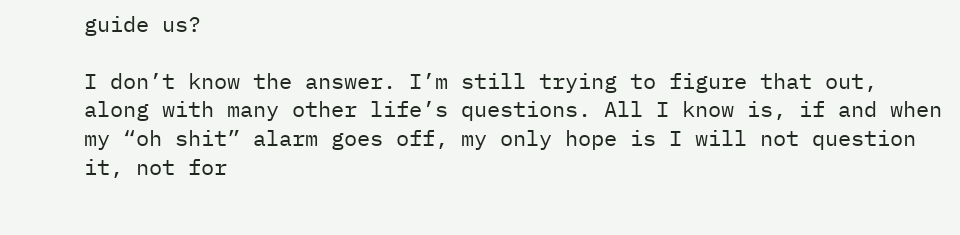guide us?

I don’t know the answer. I’m still trying to figure that out, along with many other life’s questions. All I know is, if and when my “oh shit” alarm goes off, my only hope is I will not question it, not for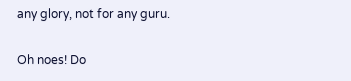any glory, not for any guru.

Oh noes! Do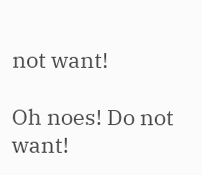not want!

Oh noes! Do not want!